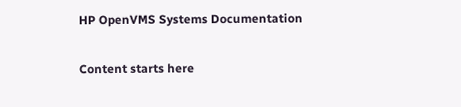HP OpenVMS Systems Documentation

Content starts here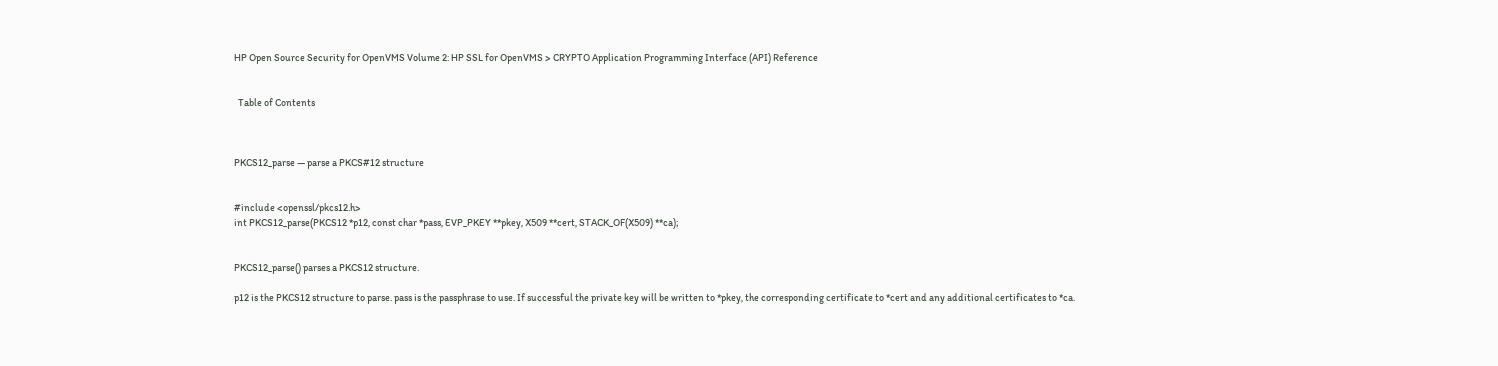HP Open Source Security for OpenVMS Volume 2: HP SSL for OpenVMS > CRYPTO Application Programming Interface (API) Reference


  Table of Contents



PKCS12_parse — parse a PKCS#12 structure


#include <openssl/pkcs12.h>
int PKCS12_parse(PKCS12 *p12, const char *pass, EVP_PKEY **pkey, X509 **cert, STACK_OF(X509) **ca);


PKCS12_parse() parses a PKCS12 structure.

p12 is the PKCS12 structure to parse. pass is the passphrase to use. If successful the private key will be written to *pkey, the corresponding certificate to *cert and any additional certificates to *ca.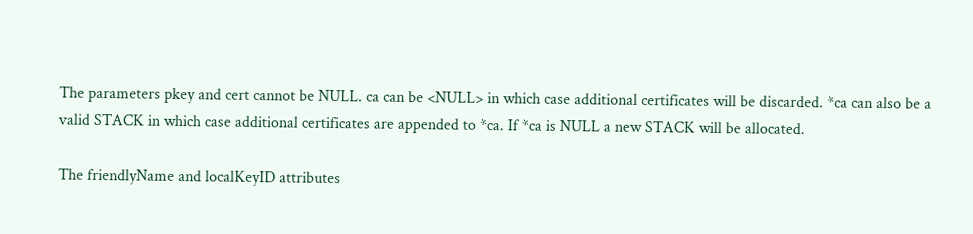The parameters pkey and cert cannot be NULL. ca can be <NULL> in which case additional certificates will be discarded. *ca can also be a valid STACK in which case additional certificates are appended to *ca. If *ca is NULL a new STACK will be allocated.

The friendlyName and localKeyID attributes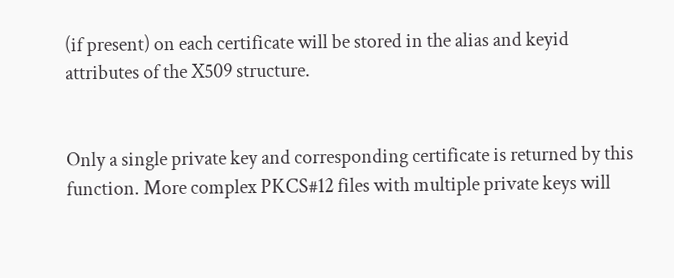(if present) on each certificate will be stored in the alias and keyid attributes of the X509 structure.


Only a single private key and corresponding certificate is returned by this function. More complex PKCS#12 files with multiple private keys will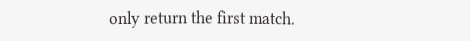only return the first match.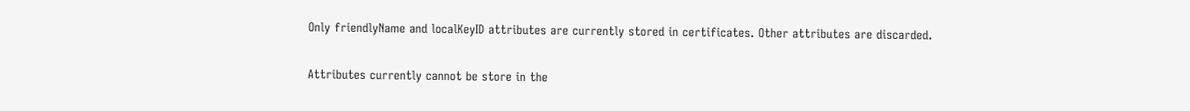Only friendlyName and localKeyID attributes are currently stored in certificates. Other attributes are discarded.

Attributes currently cannot be store in the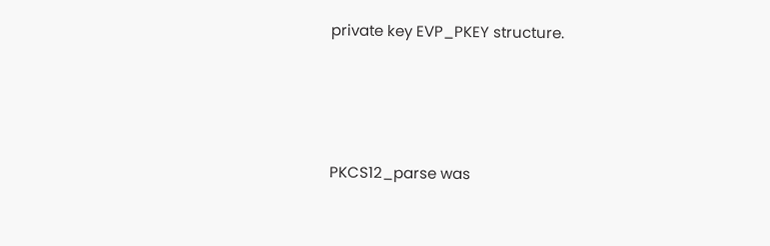private key EVP_PKEY structure.




PKCS12_parse was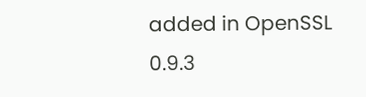added in OpenSSL 0.9.3